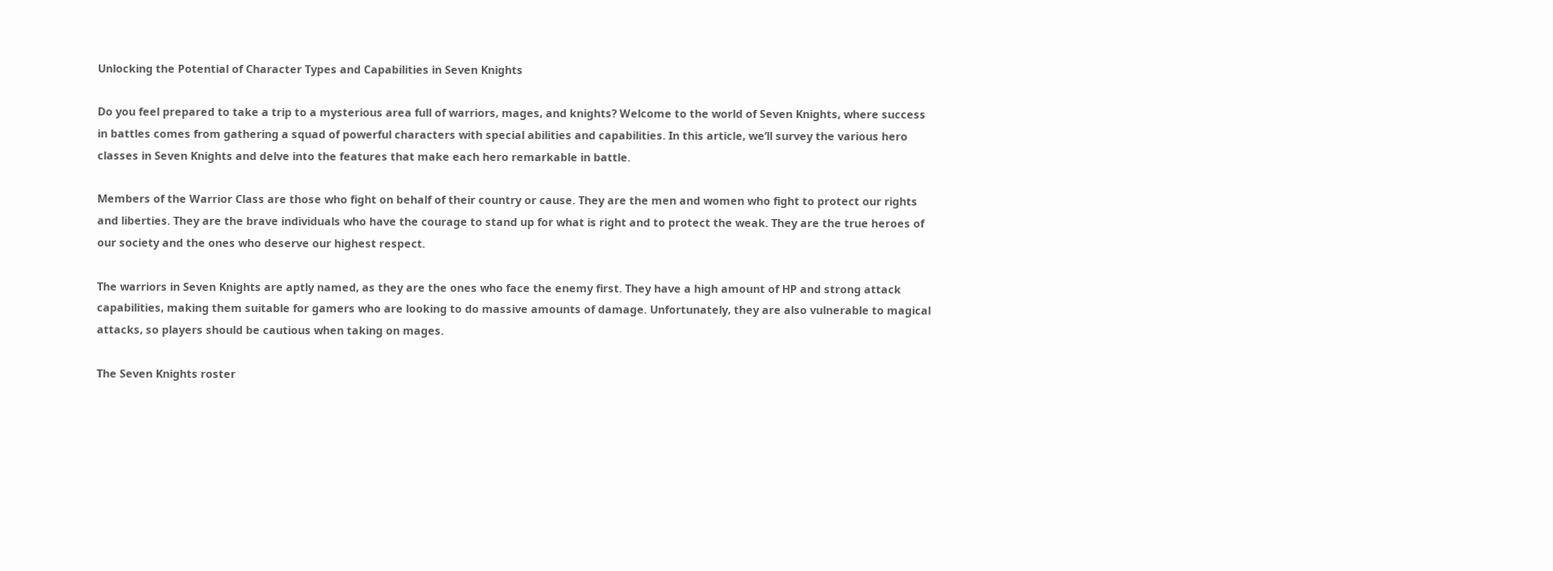Unlocking the Potential of Character Types and Capabilities in Seven Knights

Do you feel prepared to take a trip to a mysterious area full of warriors, mages, and knights? Welcome to the world of Seven Knights, where success in battles comes from gathering a squad of powerful characters with special abilities and capabilities. In this article, we’ll survey the various hero classes in Seven Knights and delve into the features that make each hero remarkable in battle.

Members of the Warrior Class are those who fight on behalf of their country or cause. They are the men and women who fight to protect our rights and liberties. They are the brave individuals who have the courage to stand up for what is right and to protect the weak. They are the true heroes of our society and the ones who deserve our highest respect.

The warriors in Seven Knights are aptly named, as they are the ones who face the enemy first. They have a high amount of HP and strong attack capabilities, making them suitable for gamers who are looking to do massive amounts of damage. Unfortunately, they are also vulnerable to magical attacks, so players should be cautious when taking on mages.

The Seven Knights roster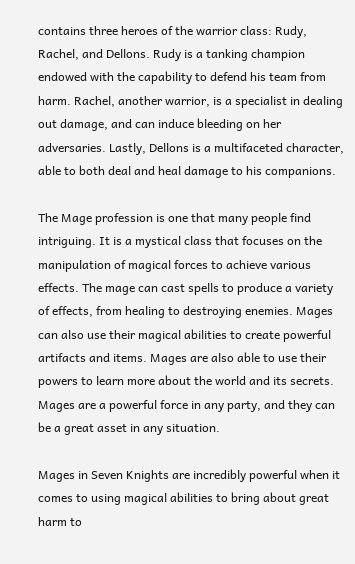contains three heroes of the warrior class: Rudy, Rachel, and Dellons. Rudy is a tanking champion endowed with the capability to defend his team from harm. Rachel, another warrior, is a specialist in dealing out damage, and can induce bleeding on her adversaries. Lastly, Dellons is a multifaceted character, able to both deal and heal damage to his companions.

The Mage profession is one that many people find intriguing. It is a mystical class that focuses on the manipulation of magical forces to achieve various effects. The mage can cast spells to produce a variety of effects, from healing to destroying enemies. Mages can also use their magical abilities to create powerful artifacts and items. Mages are also able to use their powers to learn more about the world and its secrets. Mages are a powerful force in any party, and they can be a great asset in any situation.

Mages in Seven Knights are incredibly powerful when it comes to using magical abilities to bring about great harm to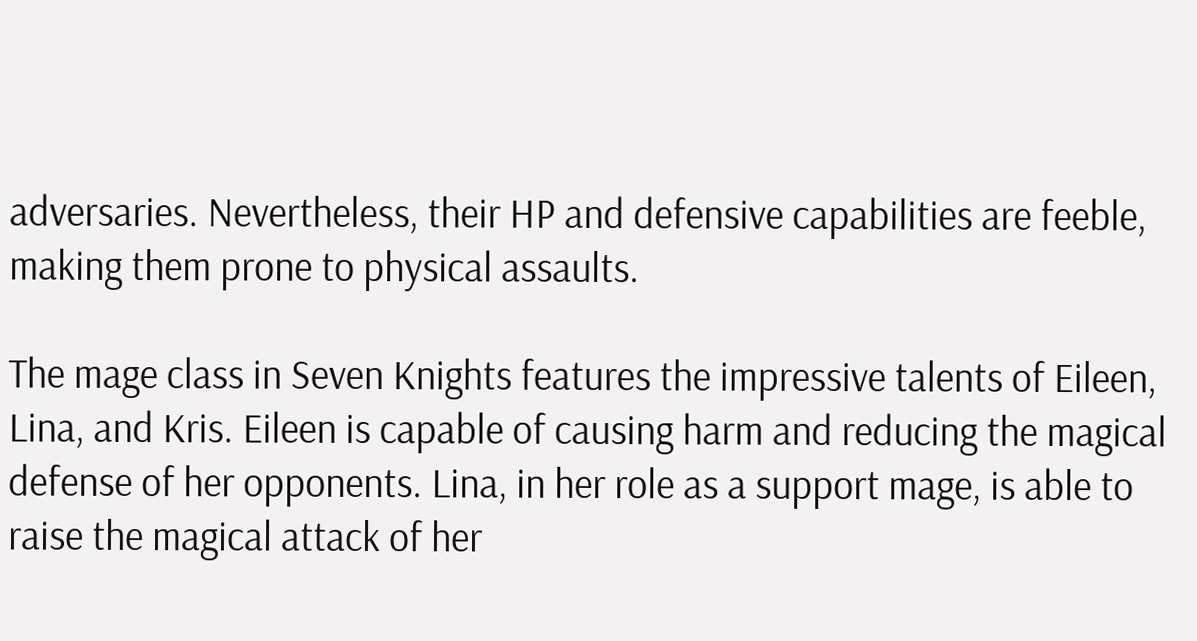adversaries. Nevertheless, their HP and defensive capabilities are feeble, making them prone to physical assaults.

The mage class in Seven Knights features the impressive talents of Eileen, Lina, and Kris. Eileen is capable of causing harm and reducing the magical defense of her opponents. Lina, in her role as a support mage, is able to raise the magical attack of her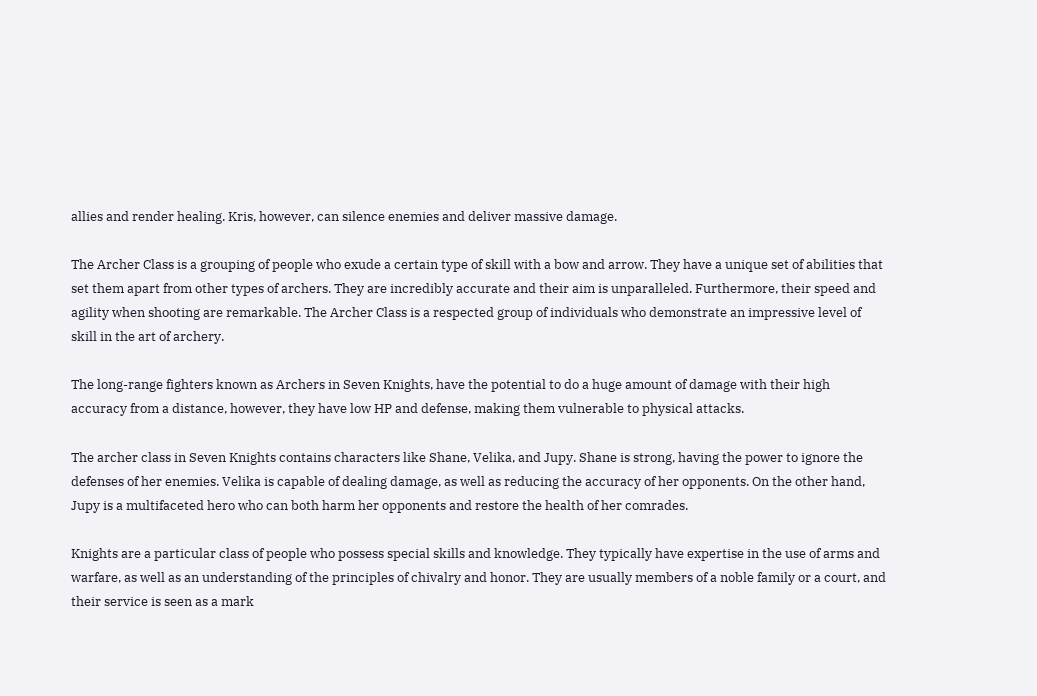allies and render healing. Kris, however, can silence enemies and deliver massive damage.

The Archer Class is a grouping of people who exude a certain type of skill with a bow and arrow. They have a unique set of abilities that set them apart from other types of archers. They are incredibly accurate and their aim is unparalleled. Furthermore, their speed and agility when shooting are remarkable. The Archer Class is a respected group of individuals who demonstrate an impressive level of skill in the art of archery.

The long-range fighters known as Archers in Seven Knights, have the potential to do a huge amount of damage with their high accuracy from a distance, however, they have low HP and defense, making them vulnerable to physical attacks.

The archer class in Seven Knights contains characters like Shane, Velika, and Jupy. Shane is strong, having the power to ignore the defenses of her enemies. Velika is capable of dealing damage, as well as reducing the accuracy of her opponents. On the other hand, Jupy is a multifaceted hero who can both harm her opponents and restore the health of her comrades.

Knights are a particular class of people who possess special skills and knowledge. They typically have expertise in the use of arms and warfare, as well as an understanding of the principles of chivalry and honor. They are usually members of a noble family or a court, and their service is seen as a mark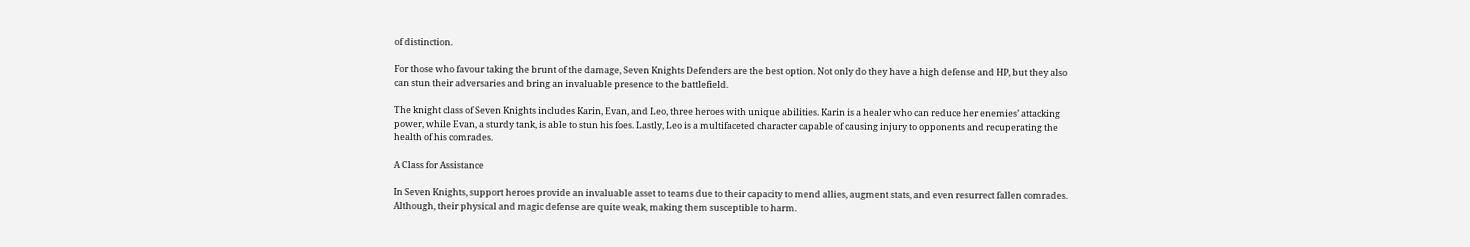of distinction.

For those who favour taking the brunt of the damage, Seven Knights Defenders are the best option. Not only do they have a high defense and HP, but they also can stun their adversaries and bring an invaluable presence to the battlefield.

The knight class of Seven Knights includes Karin, Evan, and Leo, three heroes with unique abilities. Karin is a healer who can reduce her enemies’ attacking power, while Evan, a sturdy tank, is able to stun his foes. Lastly, Leo is a multifaceted character capable of causing injury to opponents and recuperating the health of his comrades.

A Class for Assistance

In Seven Knights, support heroes provide an invaluable asset to teams due to their capacity to mend allies, augment stats, and even resurrect fallen comrades. Although, their physical and magic defense are quite weak, making them susceptible to harm.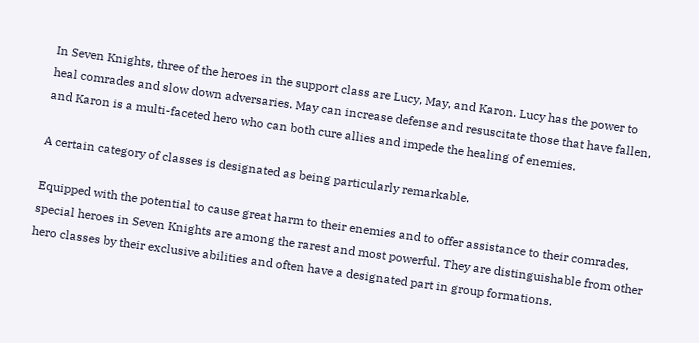In Seven Knights, three of the heroes in the support class are Lucy, May, and Karon. Lucy has the power to heal comrades and slow down adversaries. May can increase defense and resuscitate those that have fallen, and Karon is a multi-faceted hero who can both cure allies and impede the healing of enemies.

A certain category of classes is designated as being particularly remarkable.

Equipped with the potential to cause great harm to their enemies and to offer assistance to their comrades, special heroes in Seven Knights are among the rarest and most powerful. They are distinguishable from other hero classes by their exclusive abilities and often have a designated part in group formations.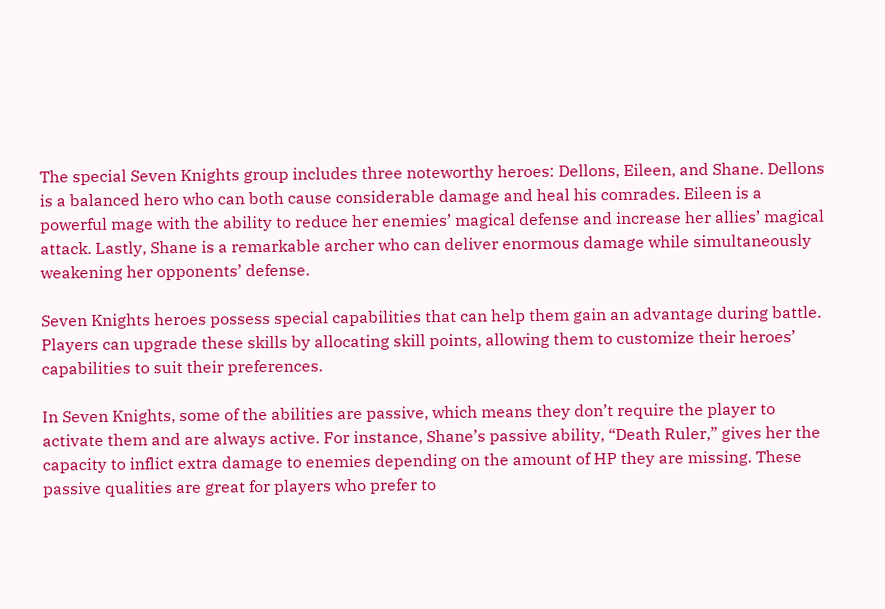The special Seven Knights group includes three noteworthy heroes: Dellons, Eileen, and Shane. Dellons is a balanced hero who can both cause considerable damage and heal his comrades. Eileen is a powerful mage with the ability to reduce her enemies’ magical defense and increase her allies’ magical attack. Lastly, Shane is a remarkable archer who can deliver enormous damage while simultaneously weakening her opponents’ defense.

Seven Knights heroes possess special capabilities that can help them gain an advantage during battle. Players can upgrade these skills by allocating skill points, allowing them to customize their heroes’ capabilities to suit their preferences.

In Seven Knights, some of the abilities are passive, which means they don’t require the player to activate them and are always active. For instance, Shane’s passive ability, “Death Ruler,” gives her the capacity to inflict extra damage to enemies depending on the amount of HP they are missing. These passive qualities are great for players who prefer to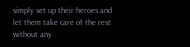simply set up their heroes and let them take care of the rest without any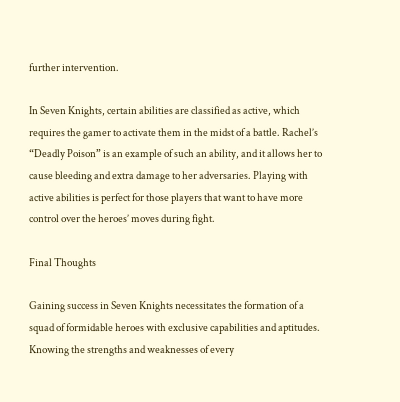further intervention.

In Seven Knights, certain abilities are classified as active, which requires the gamer to activate them in the midst of a battle. Rachel’s “Deadly Poison” is an example of such an ability, and it allows her to cause bleeding and extra damage to her adversaries. Playing with active abilities is perfect for those players that want to have more control over the heroes’ moves during fight.

Final Thoughts

Gaining success in Seven Knights necessitates the formation of a squad of formidable heroes with exclusive capabilities and aptitudes. Knowing the strengths and weaknesses of every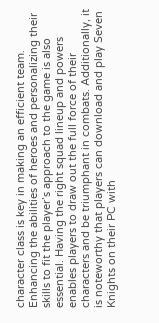character class is key in making an efficient team. Enhancing the abilities of heroes and personalizing their skills to fit the player’s approach to the game is also essential. Having the right squad lineup and powers enables players to draw out the full force of their characters and be triumphant in combats. Additionally, it is noteworthy that players can download and play Seven Knights on their PC with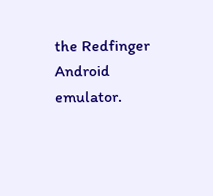the Redfinger Android emulator.